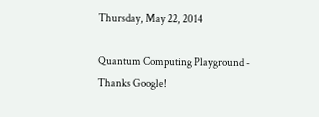Thursday, May 22, 2014

Quantum Computing Playground - Thanks Google!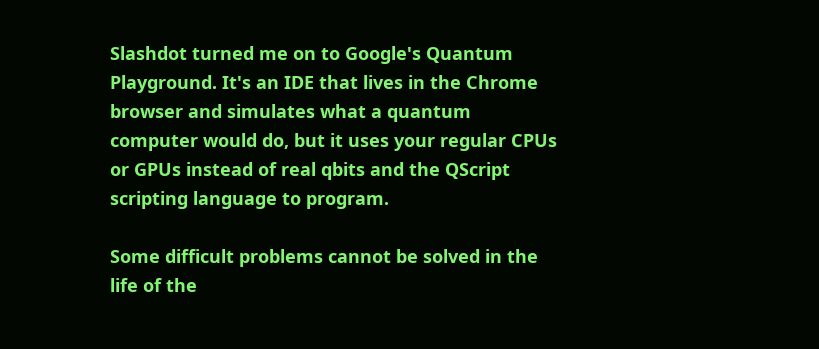Slashdot turned me on to Google's Quantum Playground. It's an IDE that lives in the Chrome browser and simulates what a quantum computer would do, but it uses your regular CPUs or GPUs instead of real qbits and the QScript scripting language to program.

Some difficult problems cannot be solved in the life of the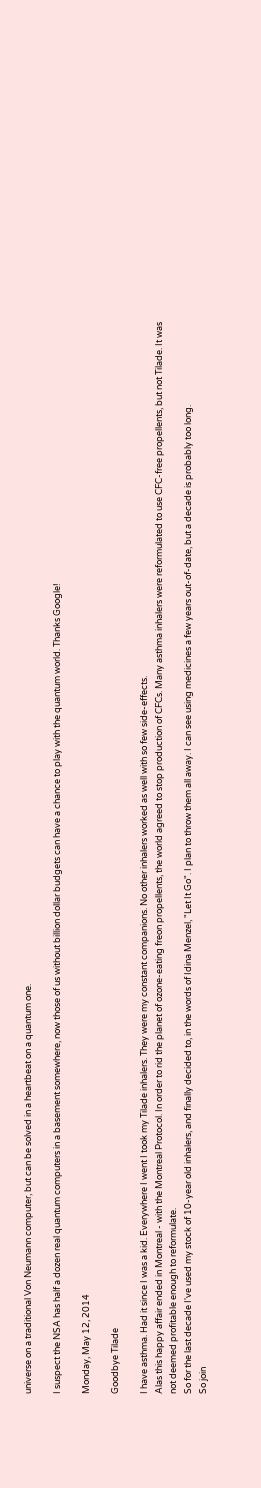universe on a traditional Von Neumann computer, but can be solved in a heartbeat on a quantum one.

I suspect the NSA has half a dozen real quantum computers in a basement somewhere, now those of us without billion dollar budgets can have a chance to play with the quantum world. Thanks Google!

Monday, May 12, 2014

Goodbye Tilade

I have asthma. Had it since I was a kid. Everywhere I went I took my Tilade inhalers. They were my constant companions. No other inhalers worked as well with so few side-effects.
Alas this happy affair ended in Montreal - with the Montreal Protocol. In order to rid the planet of ozone-eating freon propellents, the world agreed to stop production of CFCs. Many asthma inhalers were reformulated to use CFC-free propellents, but not Tilade. It was not deemed profitable enough to reformulate.
So for the last decade I've used my stock of 10-year old inhalers, and finally decided to, in the words of Idina Menzel, "Let It Go". I plan to throw them all away. I can see using medicines a few years out-of-date, but a decade is probably too long.
So join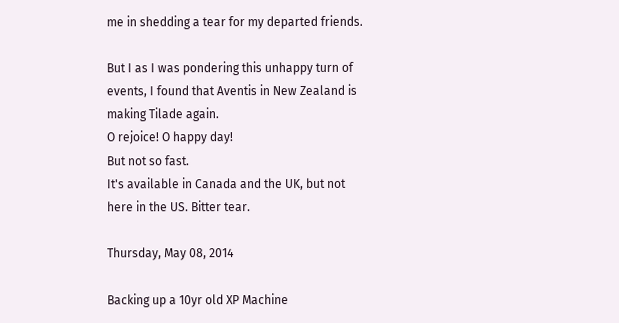me in shedding a tear for my departed friends.

But I as I was pondering this unhappy turn of events, I found that Aventis in New Zealand is making Tilade again.
O rejoice! O happy day!
But not so fast.
It's available in Canada and the UK, but not here in the US. Bitter tear.

Thursday, May 08, 2014

Backing up a 10yr old XP Machine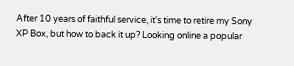After 10 years of faithful service, it's time to retire my Sony XP Box, but how to back it up? Looking online a popular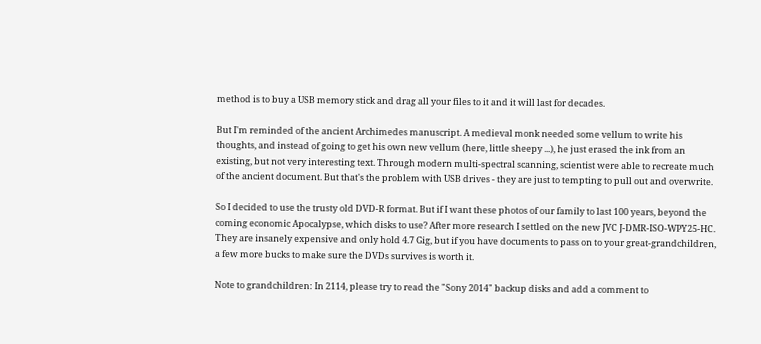method is to buy a USB memory stick and drag all your files to it and it will last for decades.

But I'm reminded of the ancient Archimedes manuscript. A medieval monk needed some vellum to write his thoughts, and instead of going to get his own new vellum (here, little sheepy ...), he just erased the ink from an existing, but not very interesting text. Through modern multi-spectral scanning, scientist were able to recreate much of the ancient document. But that's the problem with USB drives - they are just to tempting to pull out and overwrite.

So I decided to use the trusty old DVD-R format. But if I want these photos of our family to last 100 years, beyond the coming economic Apocalypse, which disks to use? After more research I settled on the new JVC J-DMR-ISO-WPY25-HC. They are insanely expensive and only hold 4.7 Gig, but if you have documents to pass on to your great-grandchildren, a few more bucks to make sure the DVDs survives is worth it.

Note to grandchildren: In 2114, please try to read the "Sony 2014" backup disks and add a comment to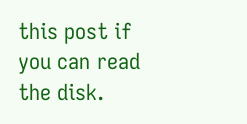this post if you can read the disk.